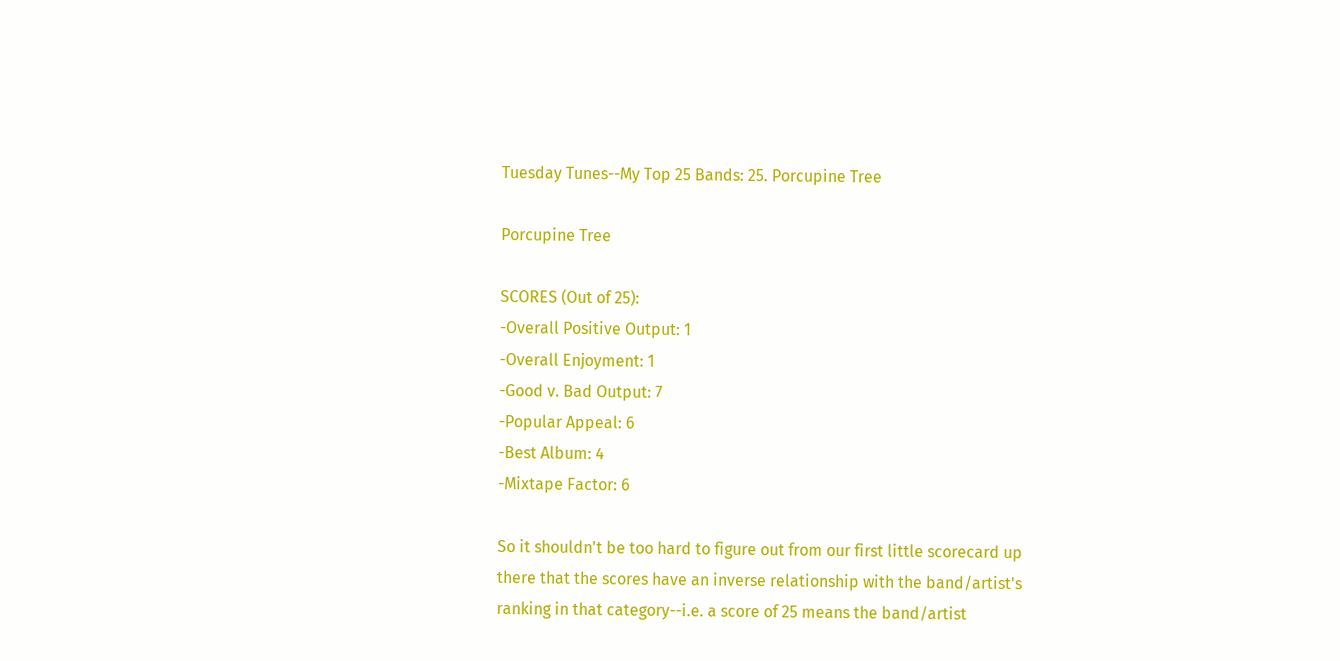Tuesday Tunes--My Top 25 Bands: 25. Porcupine Tree

Porcupine Tree

SCORES (Out of 25):
-Overall Positive Output: 1
-Overall Enjoyment: 1
-Good v. Bad Output: 7
-Popular Appeal: 6
-Best Album: 4
-Mixtape Factor: 6

So it shouldn't be too hard to figure out from our first little scorecard up there that the scores have an inverse relationship with the band/artist's ranking in that category--i.e. a score of 25 means the band/artist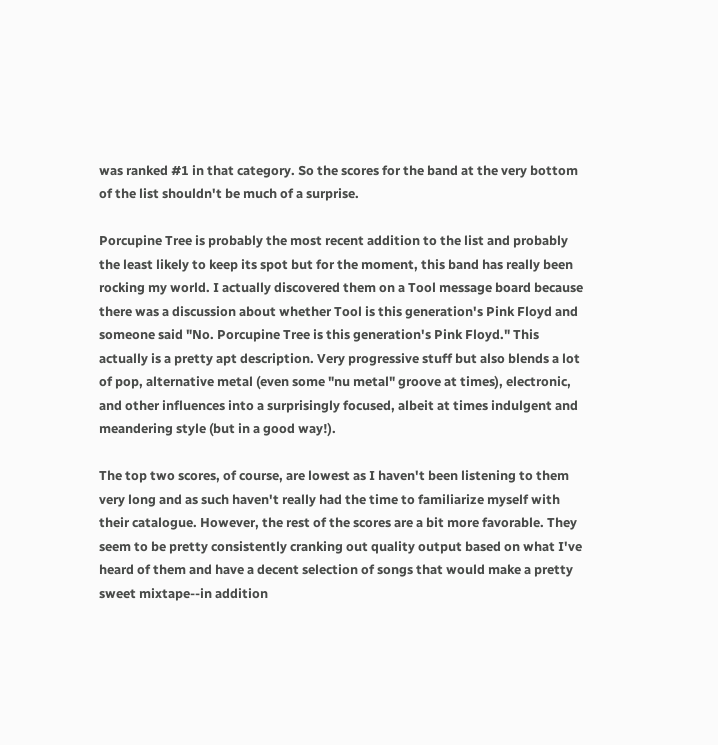was ranked #1 in that category. So the scores for the band at the very bottom of the list shouldn't be much of a surprise.

Porcupine Tree is probably the most recent addition to the list and probably the least likely to keep its spot but for the moment, this band has really been rocking my world. I actually discovered them on a Tool message board because there was a discussion about whether Tool is this generation's Pink Floyd and someone said "No. Porcupine Tree is this generation's Pink Floyd." This actually is a pretty apt description. Very progressive stuff but also blends a lot of pop, alternative metal (even some "nu metal" groove at times), electronic, and other influences into a surprisingly focused, albeit at times indulgent and meandering style (but in a good way!).

The top two scores, of course, are lowest as I haven't been listening to them very long and as such haven't really had the time to familiarize myself with their catalogue. However, the rest of the scores are a bit more favorable. They seem to be pretty consistently cranking out quality output based on what I've heard of them and have a decent selection of songs that would make a pretty sweet mixtape--in addition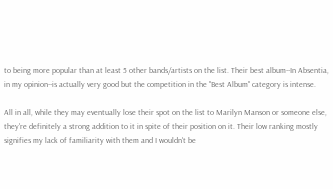to being more popular than at least 5 other bands/artists on the list. Their best album--In Absentia, in my opinion--is actually very good but the competition in the "Best Album" category is intense.

All in all, while they may eventually lose their spot on the list to Marilyn Manson or someone else, they're definitely a strong addition to it in spite of their position on it. Their low ranking mostly signifies my lack of familiarity with them and I wouldn't be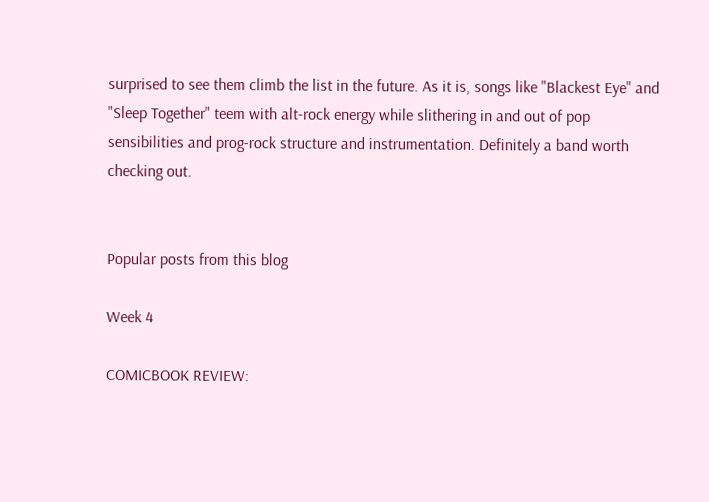surprised to see them climb the list in the future. As it is, songs like "Blackest Eye" and "Sleep Together" teem with alt-rock energy while slithering in and out of pop sensibilities and prog-rock structure and instrumentation. Definitely a band worth checking out.


Popular posts from this blog

Week 4

COMICBOOK REVIEW: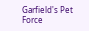Garfield's Pet Force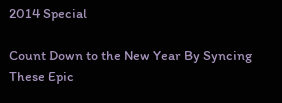2014 Special

Count Down to the New Year By Syncing These Epic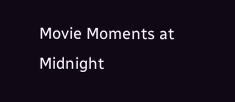Movie Moments at Midnight